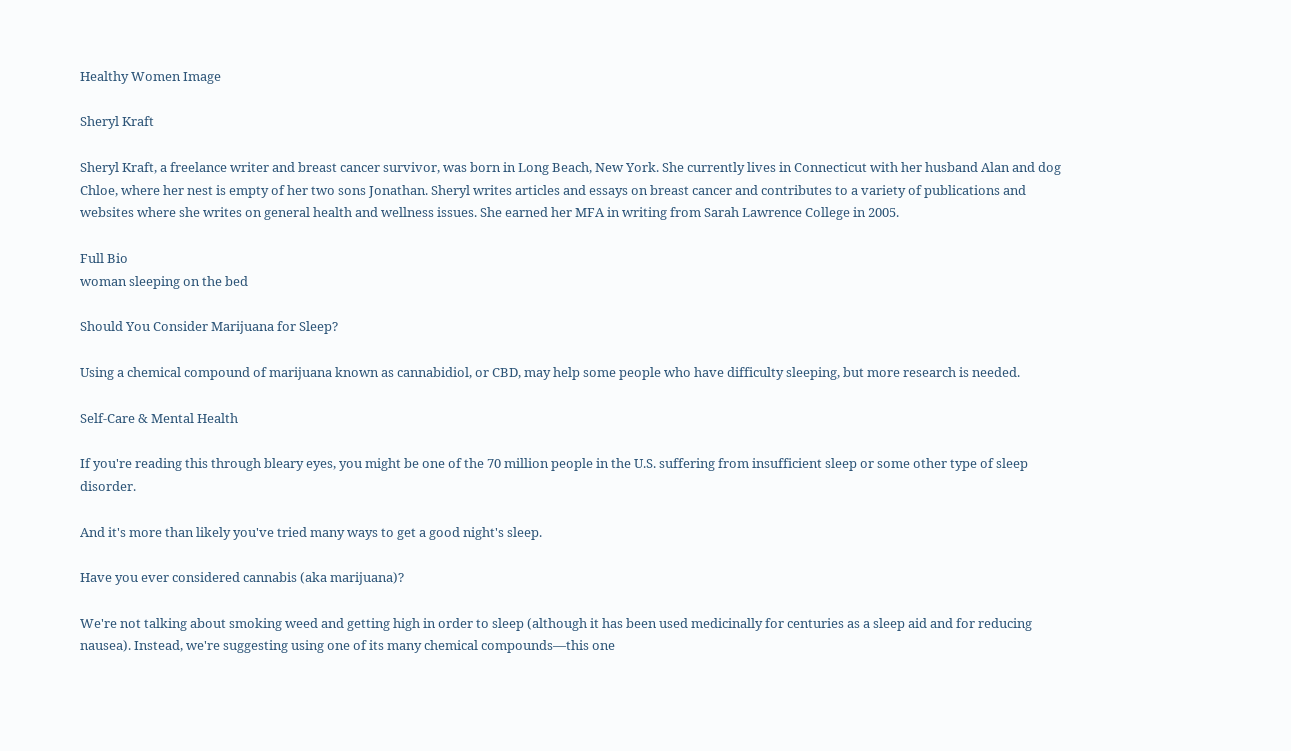Healthy Women Image

Sheryl Kraft

Sheryl Kraft, a freelance writer and breast cancer survivor, was born in Long Beach, New York. She currently lives in Connecticut with her husband Alan and dog Chloe, where her nest is empty of her two sons Jonathan. Sheryl writes articles and essays on breast cancer and contributes to a variety of publications and websites where she writes on general health and wellness issues. She earned her MFA in writing from Sarah Lawrence College in 2005.

Full Bio
woman sleeping on the bed

Should You Consider Marijuana for Sleep?

Using a chemical compound of marijuana known as cannabidiol, or CBD, may help some people who have difficulty sleeping, but more research is needed.

Self-Care & Mental Health

If you're reading this through bleary eyes, you might be one of the 70 million people in the U.S. suffering from insufficient sleep or some other type of sleep disorder.

And it's more than likely you've tried many ways to get a good night's sleep.

Have you ever considered cannabis (aka marijuana)?

We're not talking about smoking weed and getting high in order to sleep (although it has been used medicinally for centuries as a sleep aid and for reducing nausea). Instead, we're suggesting using one of its many chemical compounds—this one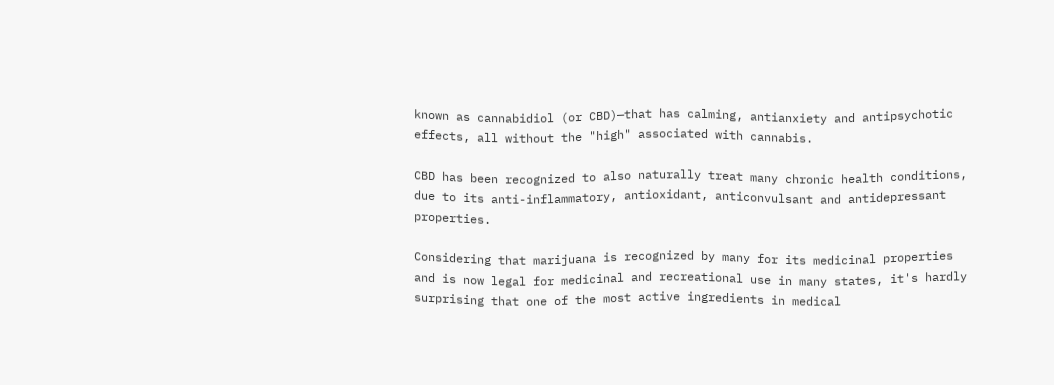known as cannabidiol (or CBD)—that has calming, antianxiety and antipsychotic effects, all without the "high" associated with cannabis.

CBD has been recognized to also naturally treat many chronic health conditions, due to its anti-inflammatory, antioxidant, anticonvulsant and antidepressant properties.

Considering that marijuana is recognized by many for its medicinal properties and is now legal for medicinal and recreational use in many states, it's hardly surprising that one of the most active ingredients in medical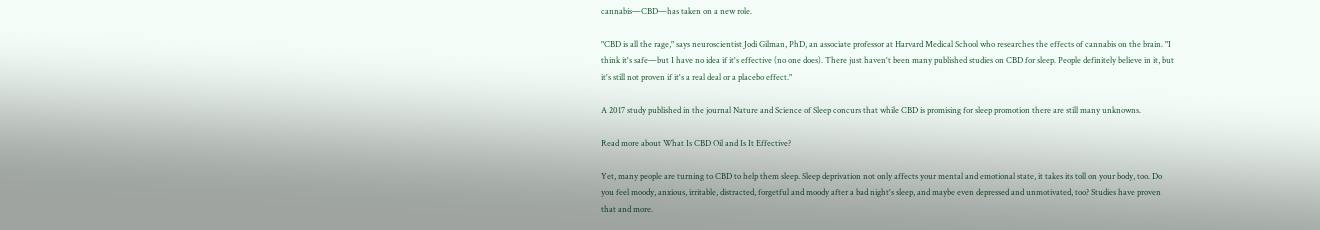cannabis—CBD—has taken on a new role.

"CBD is all the rage," says neuroscientist Jodi Gilman, PhD, an associate professor at Harvard Medical School who researches the effects of cannabis on the brain. "I think it's safe—but I have no idea if it's effective (no one does). There just haven't been many published studies on CBD for sleep. People definitely believe in it, but it's still not proven if it's a real deal or a placebo effect."

A 2017 study published in the journal Nature and Science of Sleep concurs that while CBD is promising for sleep promotion there are still many unknowns.

Read more about What Is CBD Oil and Is It Effective?

Yet, many people are turning to CBD to help them sleep. Sleep deprivation not only affects your mental and emotional state, it takes its toll on your body, too. Do you feel moody, anxious, irritable, distracted, forgetful and moody after a bad night's sleep, and maybe even depressed and unmotivated, too? Studies have proven that and more.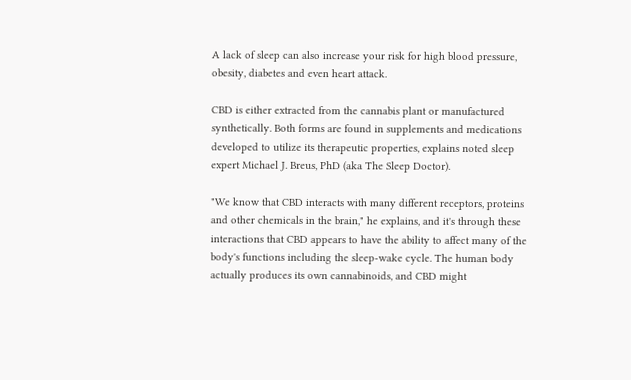A lack of sleep can also increase your risk for high blood pressure, obesity, diabetes and even heart attack.

CBD is either extracted from the cannabis plant or manufactured synthetically. Both forms are found in supplements and medications developed to utilize its therapeutic properties, explains noted sleep expert Michael J. Breus, PhD (aka The Sleep Doctor).

"We know that CBD interacts with many different receptors, proteins and other chemicals in the brain," he explains, and it's through these interactions that CBD appears to have the ability to affect many of the body's functions including the sleep-wake cycle. The human body actually produces its own cannabinoids, and CBD might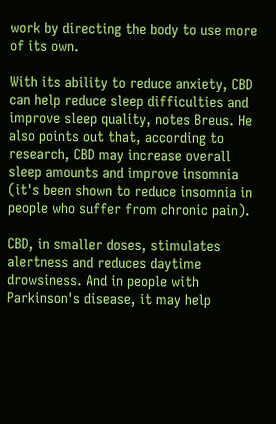work by directing the body to use more of its own.

With its ability to reduce anxiety, CBD can help reduce sleep difficulties and improve sleep quality, notes Breus. He also points out that, according to research, CBD may increase overall sleep amounts and improve insomnia (it's been shown to reduce insomnia in people who suffer from chronic pain).

CBD, in smaller doses, stimulates alertness and reduces daytime drowsiness. And in people with Parkinson's disease, it may help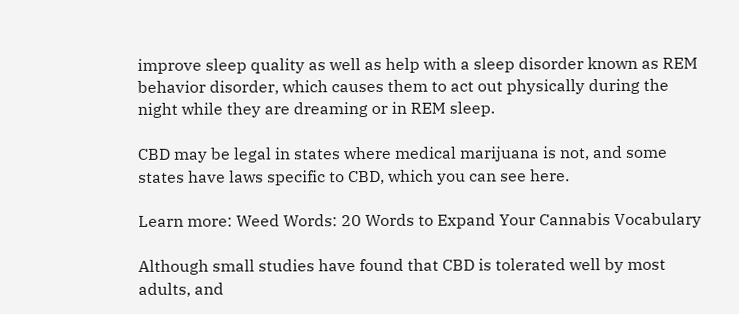improve sleep quality as well as help with a sleep disorder known as REM behavior disorder, which causes them to act out physically during the night while they are dreaming or in REM sleep.

CBD may be legal in states where medical marijuana is not, and some states have laws specific to CBD, which you can see here.

Learn more: Weed Words: 20 Words to Expand Your Cannabis Vocabulary

Although small studies have found that CBD is tolerated well by most adults, and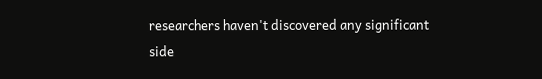researchers haven't discovered any significant side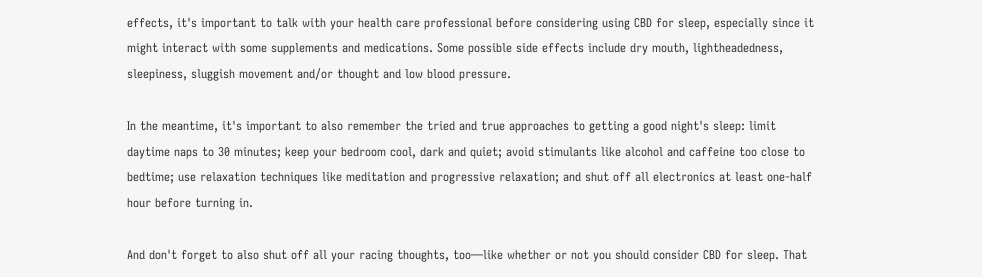effects, it's important to talk with your health care professional before considering using CBD for sleep, especially since it might interact with some supplements and medications. Some possible side effects include dry mouth, lightheadedness, sleepiness, sluggish movement and/or thought and low blood pressure.

In the meantime, it's important to also remember the tried and true approaches to getting a good night's sleep: limit daytime naps to 30 minutes; keep your bedroom cool, dark and quiet; avoid stimulants like alcohol and caffeine too close to bedtime; use relaxation techniques like meditation and progressive relaxation; and shut off all electronics at least one-half hour before turning in.

And don't forget to also shut off all your racing thoughts, too—like whether or not you should consider CBD for sleep. That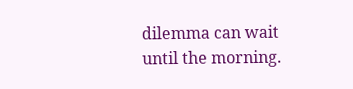dilemma can wait until the morning.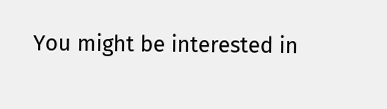You might be interested in